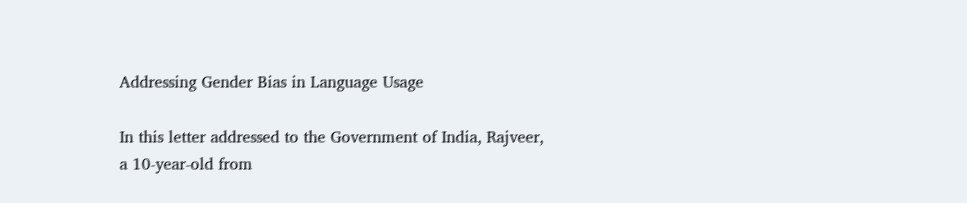Addressing Gender Bias in Language Usage

In this letter addressed to the Government of India, Rajveer, a 10-year-old from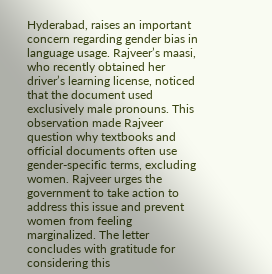Hyderabad, raises an important concern regarding gender bias in language usage. Rajveer’s maasi, who recently obtained her driver’s learning license, noticed that the document used exclusively male pronouns. This observation made Rajveer question why textbooks and official documents often use gender-specific terms, excluding women. Rajveer urges the government to take action to address this issue and prevent women from feeling marginalized. The letter concludes with gratitude for considering this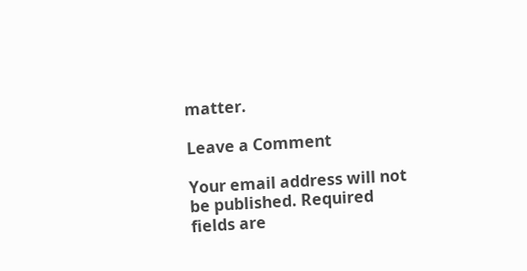matter.

Leave a Comment

Your email address will not be published. Required fields are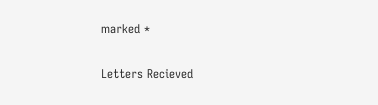marked *

Letters Recieved